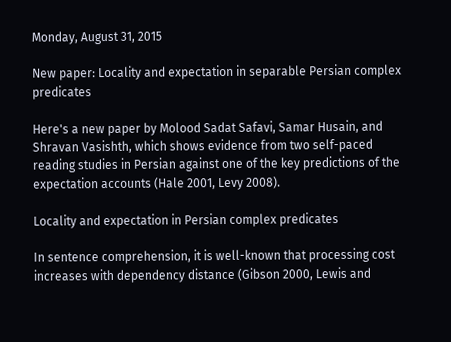Monday, August 31, 2015

New paper: Locality and expectation in separable Persian complex predicates

Here's a new paper by Molood Sadat Safavi, Samar Husain, and Shravan Vasishth, which shows evidence from two self-paced reading studies in Persian against one of the key predictions of the expectation accounts (Hale 2001, Levy 2008).

Locality and expectation in Persian complex predicates

In sentence comprehension, it is well-known that processing cost increases with dependency distance (Gibson 2000, Lewis and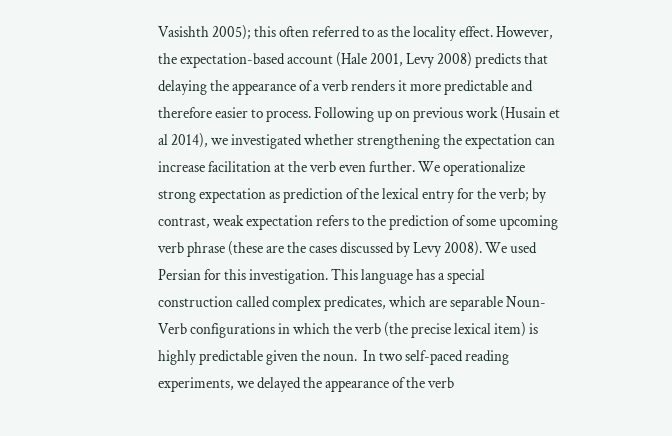Vasishth 2005); this often referred to as the locality effect. However, the expectation-based account (Hale 2001, Levy 2008) predicts that delaying the appearance of a verb renders it more predictable and therefore easier to process. Following up on previous work (Husain et al 2014), we investigated whether strengthening the expectation can increase facilitation at the verb even further. We operationalize strong expectation as prediction of the lexical entry for the verb; by contrast, weak expectation refers to the prediction of some upcoming verb phrase (these are the cases discussed by Levy 2008). We used Persian for this investigation. This language has a special construction called complex predicates, which are separable Noun-Verb configurations in which the verb (the precise lexical item) is highly predictable given the noun.  In two self-paced reading experiments, we delayed the appearance of the verb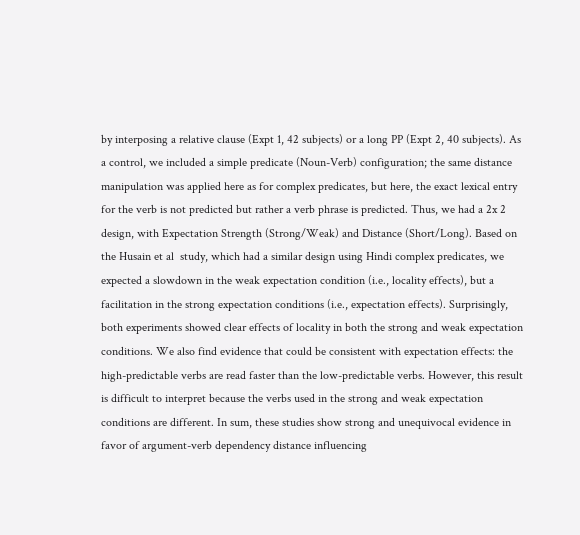by interposing a relative clause (Expt 1, 42 subjects) or a long PP (Expt 2, 40 subjects). As a control, we included a simple predicate (Noun-Verb) configuration; the same distance manipulation was applied here as for complex predicates, but here, the exact lexical entry for the verb is not predicted but rather a verb phrase is predicted. Thus, we had a 2x 2 design, with Expectation Strength (Strong/Weak) and Distance (Short/Long). Based on the Husain et al  study, which had a similar design using Hindi complex predicates, we expected a slowdown in the weak expectation condition (i.e., locality effects), but a facilitation in the strong expectation conditions (i.e., expectation effects). Surprisingly, both experiments showed clear effects of locality in both the strong and weak expectation conditions. We also find evidence that could be consistent with expectation effects: the high-predictable verbs are read faster than the low-predictable verbs. However, this result is difficult to interpret because the verbs used in the strong and weak expectation conditions are different. In sum, these studies show strong and unequivocal evidence in favor of argument-verb dependency distance influencing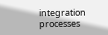integration processes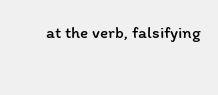at the verb, falsifying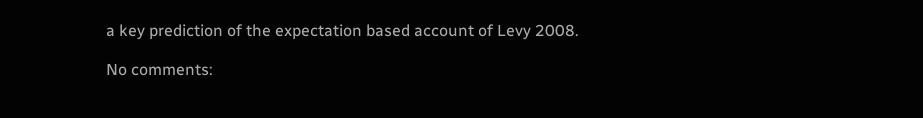a key prediction of the expectation based account of Levy 2008.

No comments: